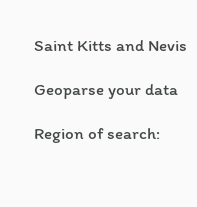Saint Kitts and Nevis

Geoparse your data

Region of search: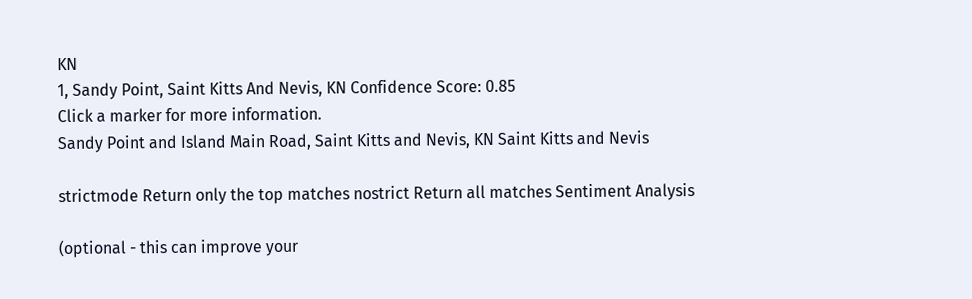KN
1, Sandy Point, Saint Kitts And Nevis, KN Confidence Score: 0.85
Click a marker for more information.
Sandy Point and Island Main Road, Saint Kitts and Nevis, KN Saint Kitts and Nevis

strictmode Return only the top matches nostrict Return all matches Sentiment Analysis

(optional - this can improve your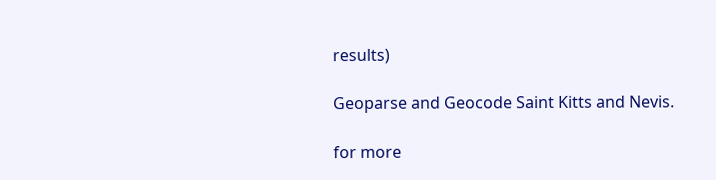results)

Geoparse and Geocode Saint Kitts and Nevis.

for more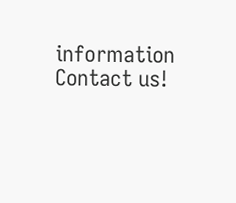information Contact us!